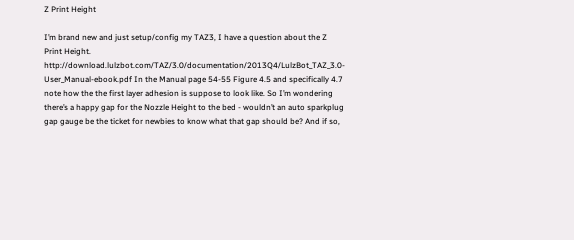Z Print Height

I’m brand new and just setup/config my TAZ3, I have a question about the Z Print Height. http://download.lulzbot.com/TAZ/3.0/documentation/2013Q4/LulzBot_TAZ_3.0-User_Manual-ebook.pdf In the Manual page 54-55 Figure 4.5 and specifically 4.7 note how the the first layer adhesion is suppose to look like. So I’m wondering there’s a happy gap for the Nozzle Height to the bed - wouldn’t an auto sparkplug gap gauge be the ticket for newbies to know what that gap should be? And if so,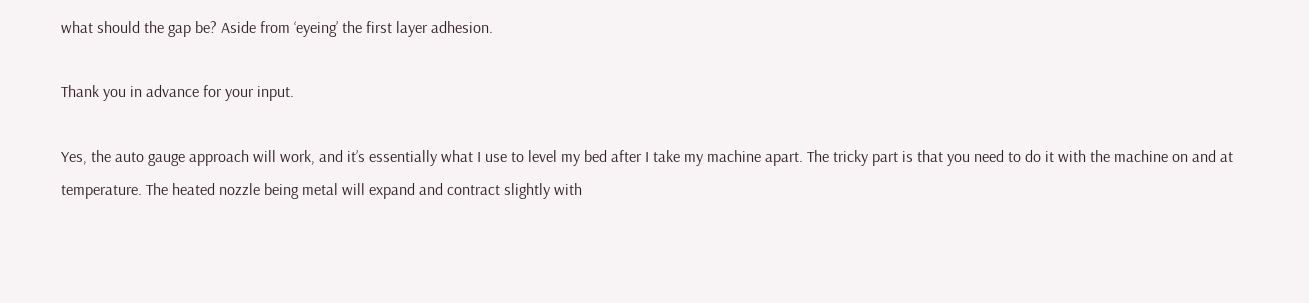what should the gap be? Aside from ‘eyeing’ the first layer adhesion.

Thank you in advance for your input.

Yes, the auto gauge approach will work, and it’s essentially what I use to level my bed after I take my machine apart. The tricky part is that you need to do it with the machine on and at temperature. The heated nozzle being metal will expand and contract slightly with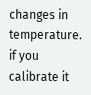changes in temperature. if you calibrate it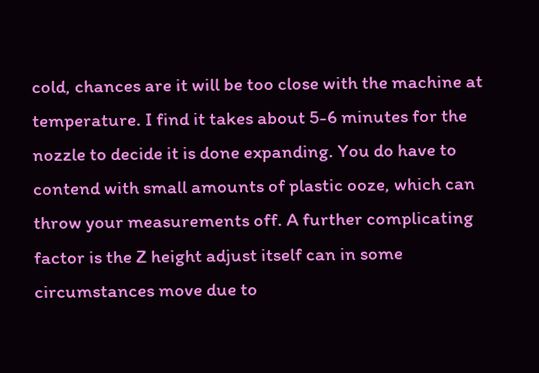cold, chances are it will be too close with the machine at temperature. I find it takes about 5-6 minutes for the nozzle to decide it is done expanding. You do have to contend with small amounts of plastic ooze, which can throw your measurements off. A further complicating factor is the Z height adjust itself can in some circumstances move due to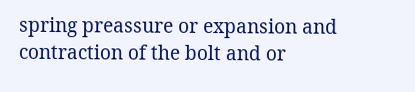spring preassure or expansion and contraction of the bolt and or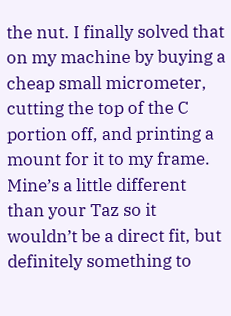the nut. I finally solved that on my machine by buying a cheap small micrometer, cutting the top of the C portion off, and printing a mount for it to my frame. Mine’s a little different than your Taz so it wouldn’t be a direct fit, but definitely something to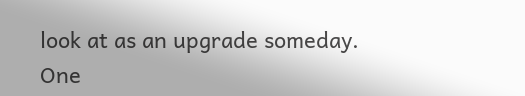look at as an upgrade someday. One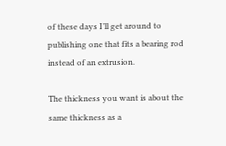of these days I’ll get around to publishing one that fits a bearing rod instead of an extrusion.

The thickness you want is about the same thickness as a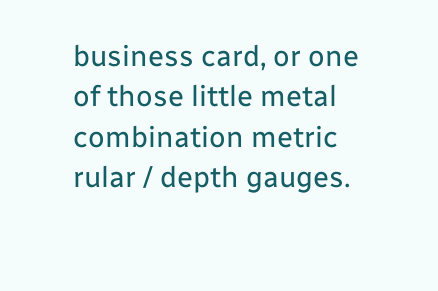business card, or one of those little metal combination metric rular / depth gauges.